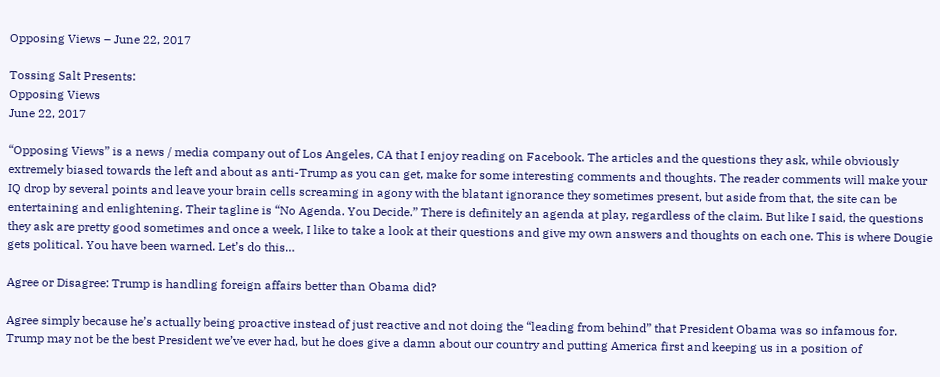Opposing Views – June 22, 2017

Tossing Salt Presents:
Opposing Views
June 22, 2017

“Opposing Views” is a news / media company out of Los Angeles, CA that I enjoy reading on Facebook. The articles and the questions they ask, while obviously extremely biased towards the left and about as anti-Trump as you can get, make for some interesting comments and thoughts. The reader comments will make your IQ drop by several points and leave your brain cells screaming in agony with the blatant ignorance they sometimes present, but aside from that, the site can be entertaining and enlightening. Their tagline is “No Agenda. You Decide.” There is definitely an agenda at play, regardless of the claim. But like I said, the questions they ask are pretty good sometimes and once a week, I like to take a look at their questions and give my own answers and thoughts on each one. This is where Dougie gets political. You have been warned. Let’s do this…

Agree or Disagree: Trump is handling foreign affairs better than Obama did?

Agree simply because he’s actually being proactive instead of just reactive and not doing the “leading from behind” that President Obama was so infamous for. Trump may not be the best President we’ve ever had, but he does give a damn about our country and putting America first and keeping us in a position of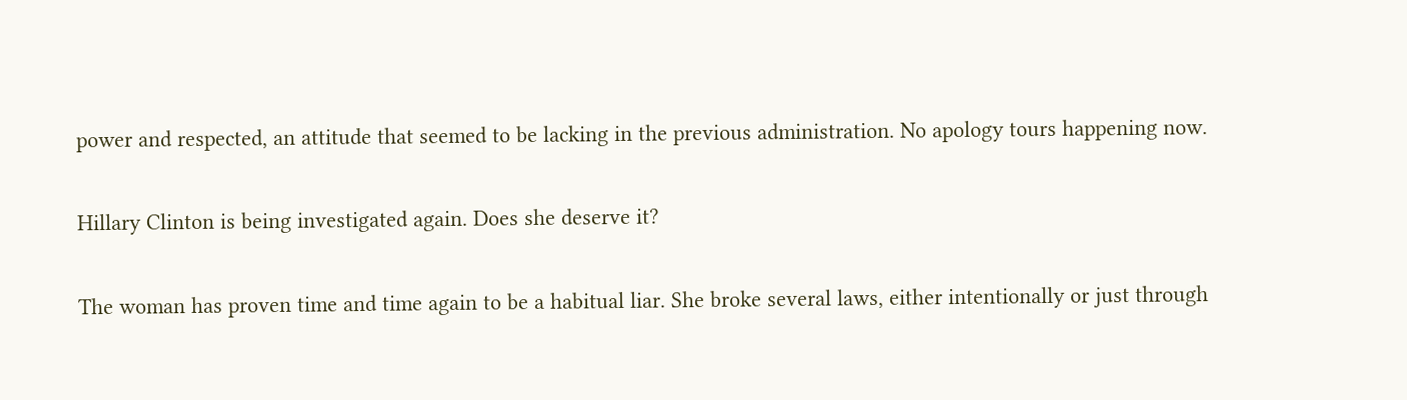power and respected, an attitude that seemed to be lacking in the previous administration. No apology tours happening now.

Hillary Clinton is being investigated again. Does she deserve it?

The woman has proven time and time again to be a habitual liar. She broke several laws, either intentionally or just through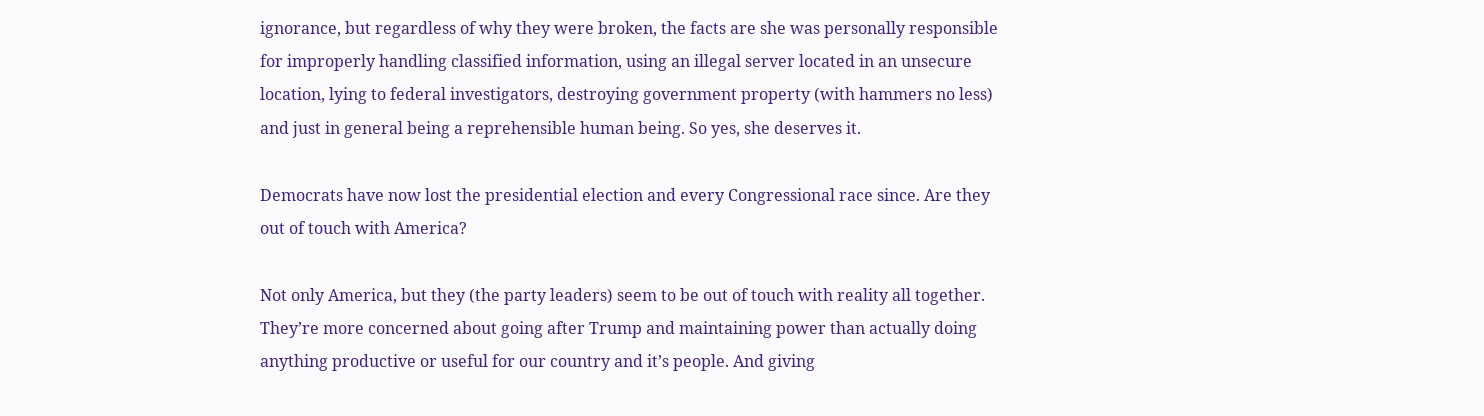ignorance, but regardless of why they were broken, the facts are she was personally responsible for improperly handling classified information, using an illegal server located in an unsecure location, lying to federal investigators, destroying government property (with hammers no less) and just in general being a reprehensible human being. So yes, she deserves it.

Democrats have now lost the presidential election and every Congressional race since. Are they out of touch with America?

Not only America, but they (the party leaders) seem to be out of touch with reality all together. They’re more concerned about going after Trump and maintaining power than actually doing anything productive or useful for our country and it’s people. And giving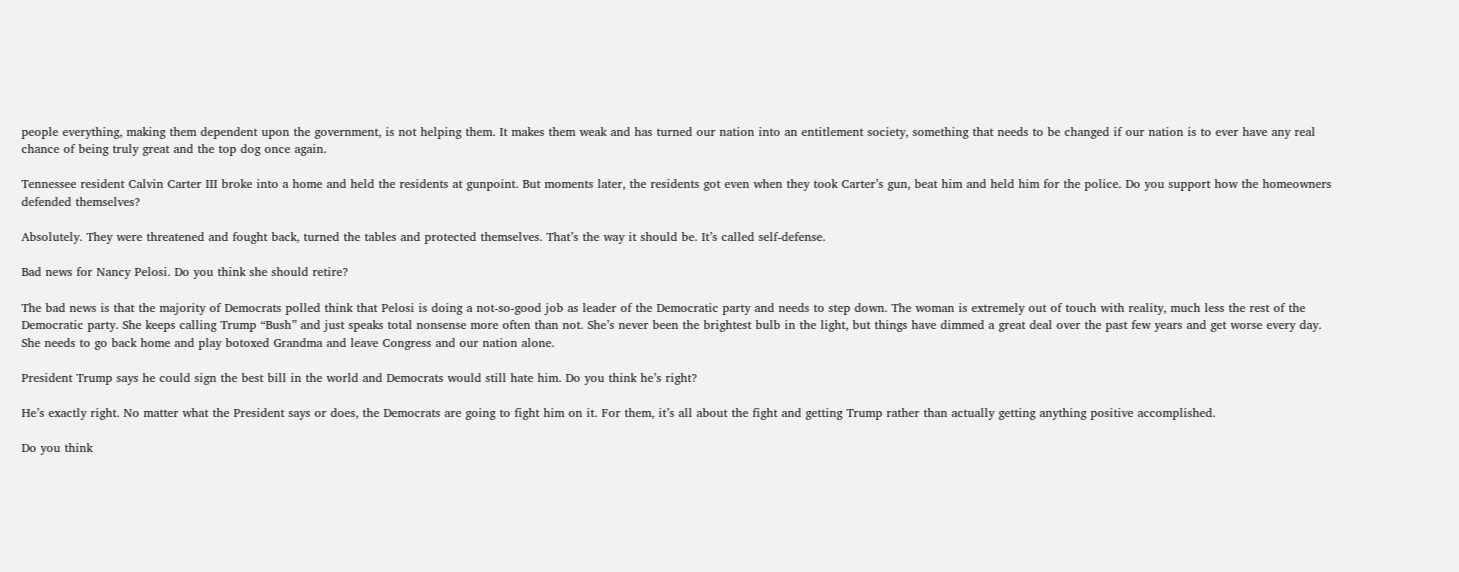people everything, making them dependent upon the government, is not helping them. It makes them weak and has turned our nation into an entitlement society, something that needs to be changed if our nation is to ever have any real chance of being truly great and the top dog once again.

Tennessee resident Calvin Carter III broke into a home and held the residents at gunpoint. But moments later, the residents got even when they took Carter’s gun, beat him and held him for the police. Do you support how the homeowners defended themselves?

Absolutely. They were threatened and fought back, turned the tables and protected themselves. That’s the way it should be. It’s called self-defense.

Bad news for Nancy Pelosi. Do you think she should retire?

The bad news is that the majority of Democrats polled think that Pelosi is doing a not-so-good job as leader of the Democratic party and needs to step down. The woman is extremely out of touch with reality, much less the rest of the Democratic party. She keeps calling Trump “Bush” and just speaks total nonsense more often than not. She’s never been the brightest bulb in the light, but things have dimmed a great deal over the past few years and get worse every day. She needs to go back home and play botoxed Grandma and leave Congress and our nation alone.

President Trump says he could sign the best bill in the world and Democrats would still hate him. Do you think he’s right?

He’s exactly right. No matter what the President says or does, the Democrats are going to fight him on it. For them, it’s all about the fight and getting Trump rather than actually getting anything positive accomplished.

Do you think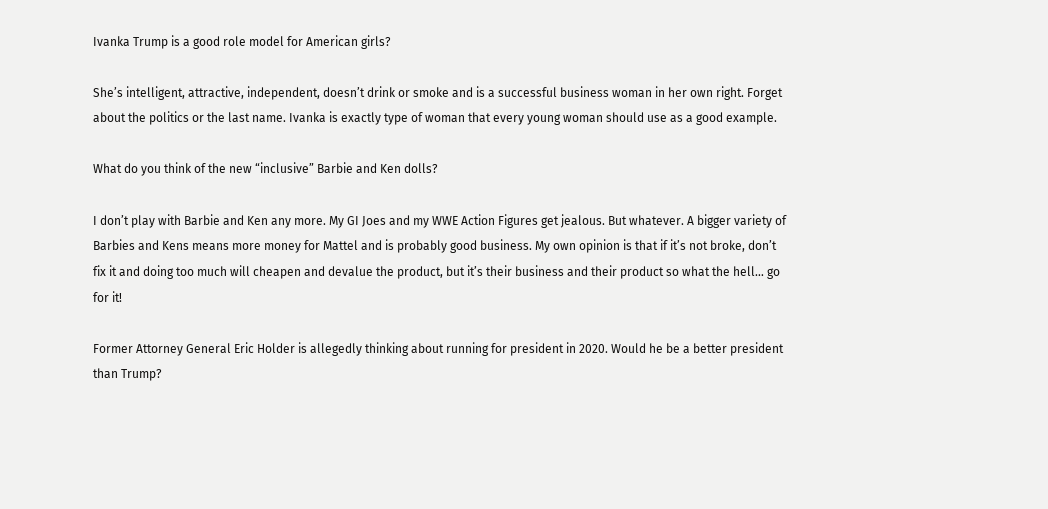Ivanka Trump is a good role model for American girls?

She’s intelligent, attractive, independent, doesn’t drink or smoke and is a successful business woman in her own right. Forget about the politics or the last name. Ivanka is exactly type of woman that every young woman should use as a good example.

What do you think of the new “inclusive” Barbie and Ken dolls?

I don’t play with Barbie and Ken any more. My GI Joes and my WWE Action Figures get jealous. But whatever. A bigger variety of Barbies and Kens means more money for Mattel and is probably good business. My own opinion is that if it’s not broke, don’t fix it and doing too much will cheapen and devalue the product, but it’s their business and their product so what the hell… go for it!

Former Attorney General Eric Holder is allegedly thinking about running for president in 2020. Would he be a better president than Trump?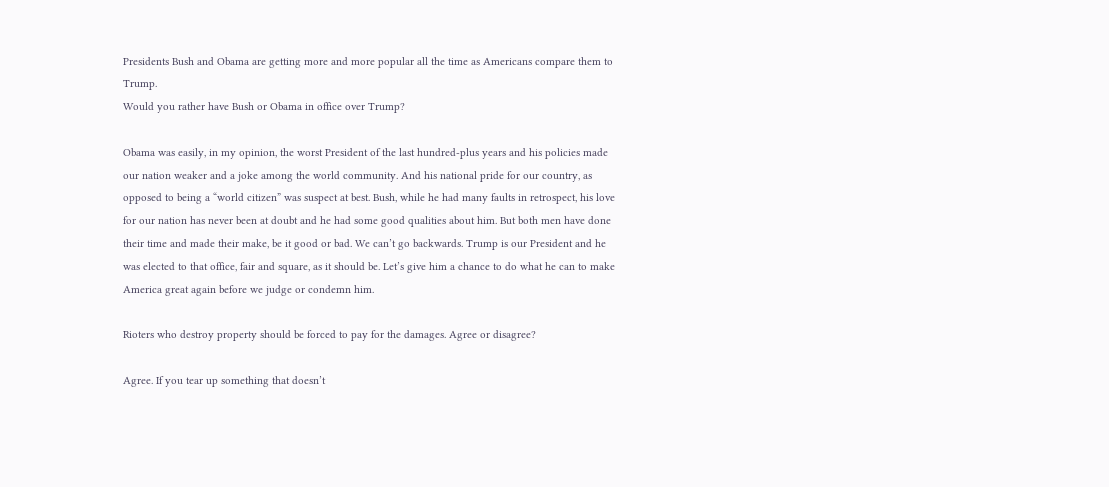Presidents Bush and Obama are getting more and more popular all the time as Americans compare them to Trump.
Would you rather have Bush or Obama in office over Trump?

Obama was easily, in my opinion, the worst President of the last hundred-plus years and his policies made our nation weaker and a joke among the world community. And his national pride for our country, as opposed to being a “world citizen” was suspect at best. Bush, while he had many faults in retrospect, his love for our nation has never been at doubt and he had some good qualities about him. But both men have done their time and made their make, be it good or bad. We can’t go backwards. Trump is our President and he was elected to that office, fair and square, as it should be. Let’s give him a chance to do what he can to make America great again before we judge or condemn him.

Rioters who destroy property should be forced to pay for the damages. Agree or disagree?

Agree. If you tear up something that doesn’t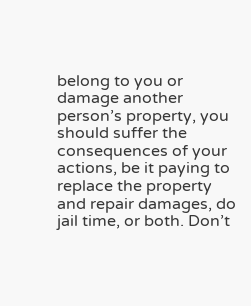belong to you or damage another person’s property, you should suffer the consequences of your actions, be it paying to replace the property and repair damages, do jail time, or both. Don’t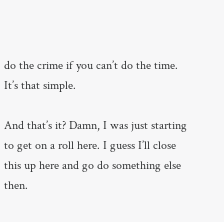do the crime if you can’t do the time. It’s that simple.

And that’s it? Damn, I was just starting to get on a roll here. I guess I’ll close this up here and go do something else then.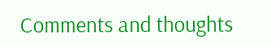Comments and thoughts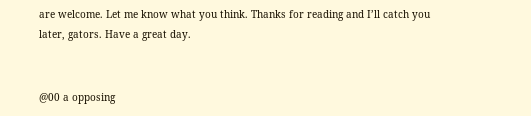are welcome. Let me know what you think. Thanks for reading and I’ll catch you later, gators. Have a great day.


@00 a opposing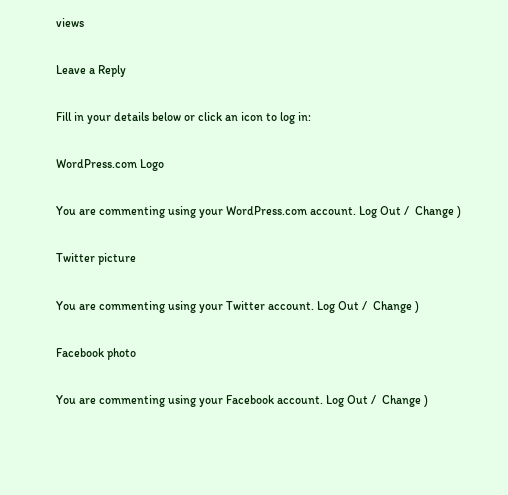views

Leave a Reply

Fill in your details below or click an icon to log in:

WordPress.com Logo

You are commenting using your WordPress.com account. Log Out /  Change )

Twitter picture

You are commenting using your Twitter account. Log Out /  Change )

Facebook photo

You are commenting using your Facebook account. Log Out /  Change )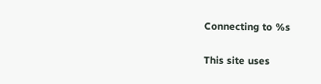Connecting to %s

This site uses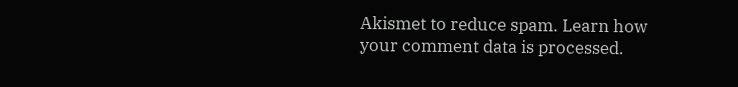Akismet to reduce spam. Learn how your comment data is processed.